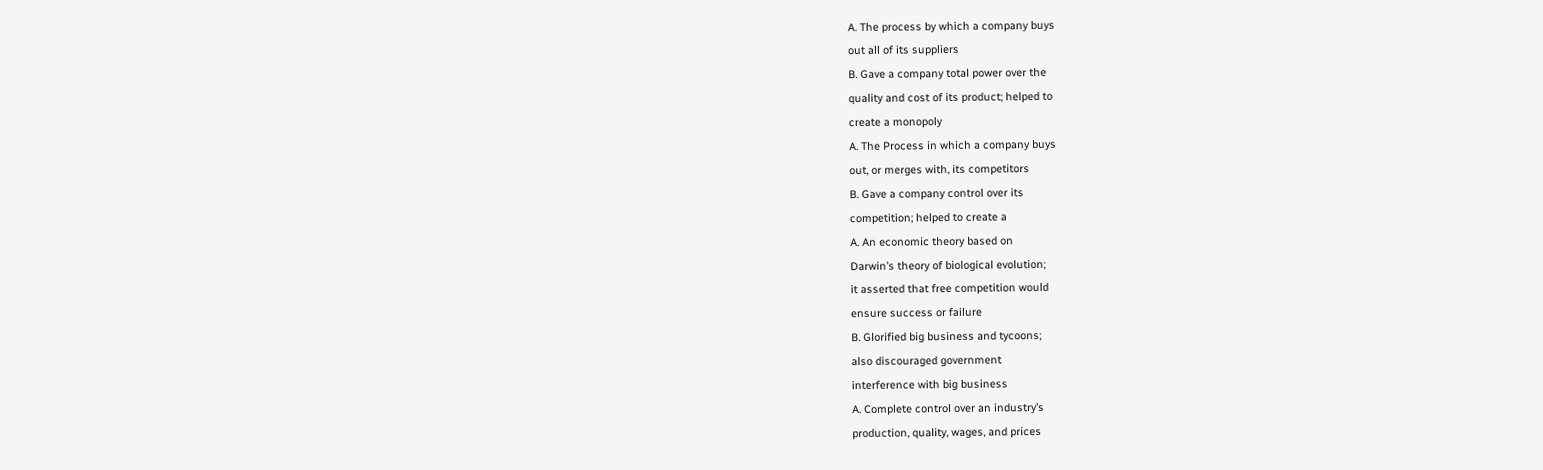A. The process by which a company buys
out all of its suppliers
B. Gave a company total power over the
quality and cost of its product; helped to
create a monopoly
A. The Process in which a company buys
out, or merges with, its competitors
B. Gave a company control over its
competition; helped to create a
A. An economic theory based on
Darwin’s theory of biological evolution;
it asserted that free competition would
ensure success or failure
B. Glorified big business and tycoons;
also discouraged government
interference with big business
A. Complete control over an industry’s
production, quality, wages, and prices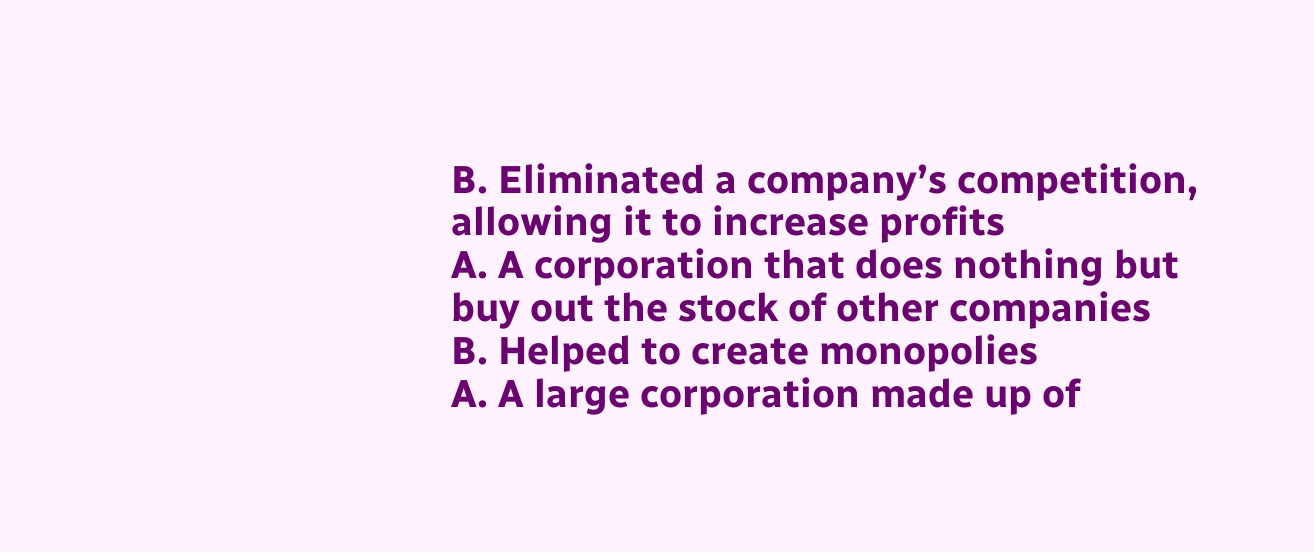B. Eliminated a company’s competition,
allowing it to increase profits
A. A corporation that does nothing but
buy out the stock of other companies
B. Helped to create monopolies
A. A large corporation made up of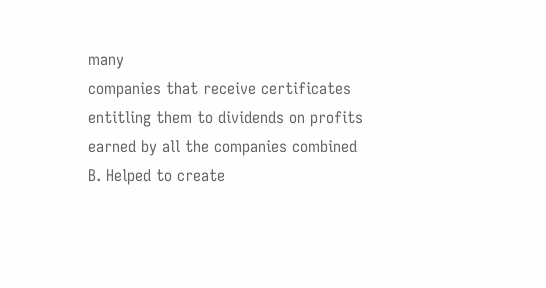many
companies that receive certificates
entitling them to dividends on profits
earned by all the companies combined
B. Helped to create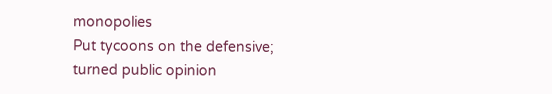monopolies
Put tycoons on the defensive;
turned public opinion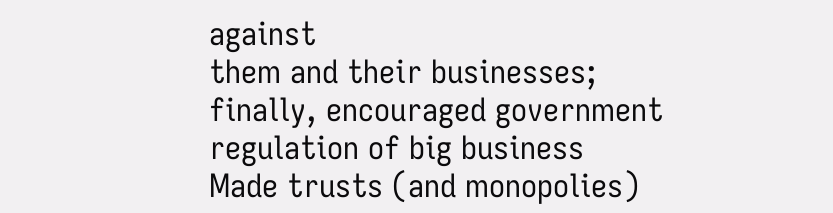against
them and their businesses;
finally, encouraged government
regulation of big business
Made trusts (and monopolies)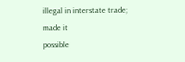illegal in interstate trade; made it
possible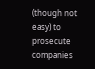(though not easy) to
prosecute companies